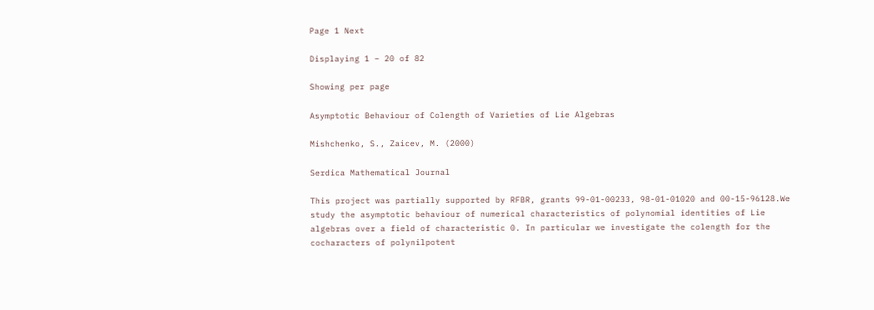Page 1 Next

Displaying 1 – 20 of 82

Showing per page

Asymptotic Behaviour of Colength of Varieties of Lie Algebras

Mishchenko, S., Zaicev, M. (2000)

Serdica Mathematical Journal

This project was partially supported by RFBR, grants 99-01-00233, 98-01-01020 and 00-15-96128.We study the asymptotic behaviour of numerical characteristics of polynomial identities of Lie algebras over a field of characteristic 0. In particular we investigate the colength for the cocharacters of polynilpotent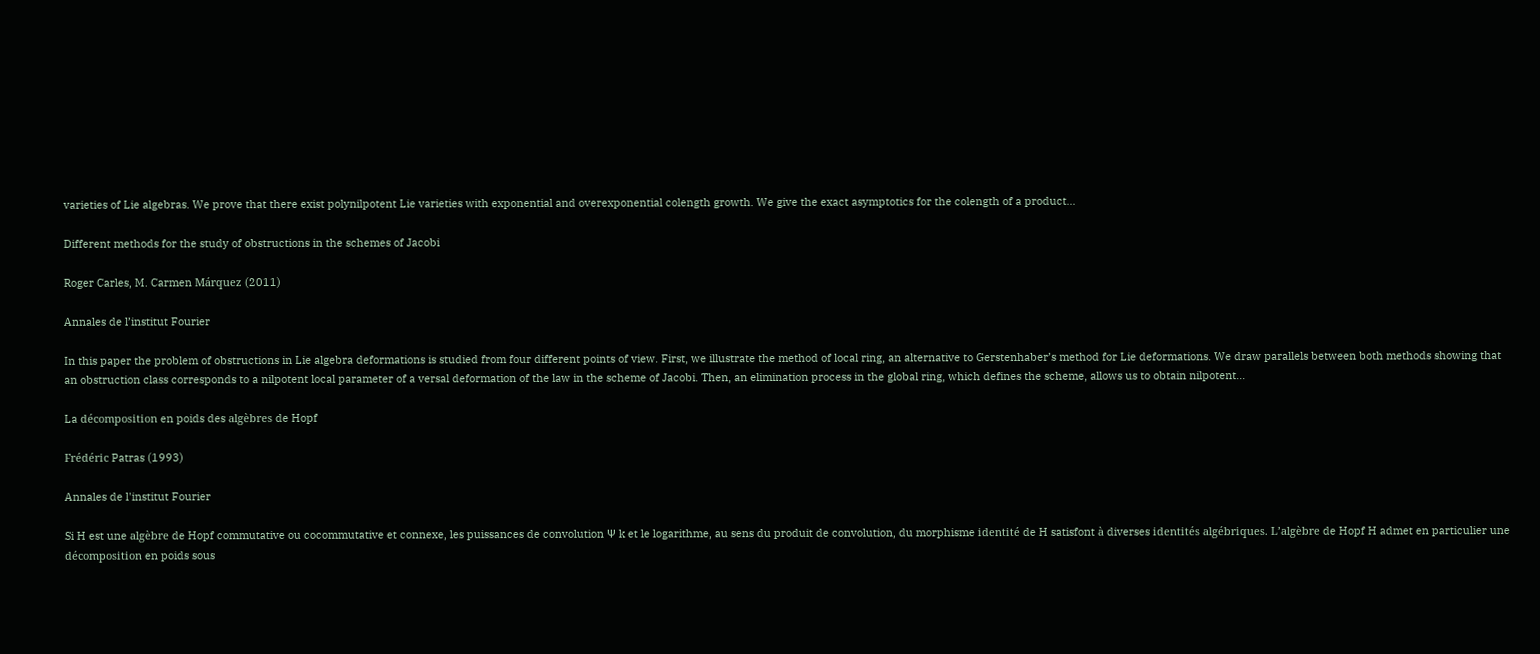varieties of Lie algebras. We prove that there exist polynilpotent Lie varieties with exponential and overexponential colength growth. We give the exact asymptotics for the colength of a product...

Different methods for the study of obstructions in the schemes of Jacobi

Roger Carles, M. Carmen Márquez (2011)

Annales de l’institut Fourier

In this paper the problem of obstructions in Lie algebra deformations is studied from four different points of view. First, we illustrate the method of local ring, an alternative to Gerstenhaber’s method for Lie deformations. We draw parallels between both methods showing that an obstruction class corresponds to a nilpotent local parameter of a versal deformation of the law in the scheme of Jacobi. Then, an elimination process in the global ring, which defines the scheme, allows us to obtain nilpotent...

La décomposition en poids des algèbres de Hopf

Frédéric Patras (1993)

Annales de l'institut Fourier

Si H est une algèbre de Hopf commutative ou cocommutative et connexe, les puissances de convolution Ψ k et le logarithme, au sens du produit de convolution, du morphisme identité de H satisfont à diverses identités algébriques. L’algèbre de Hopf H admet en particulier une décomposition en poids sous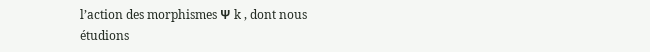l’action des morphismes Ψ k , dont nous étudions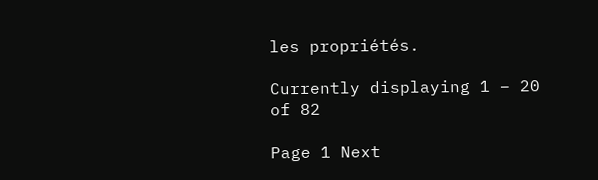les propriétés.

Currently displaying 1 – 20 of 82

Page 1 Next